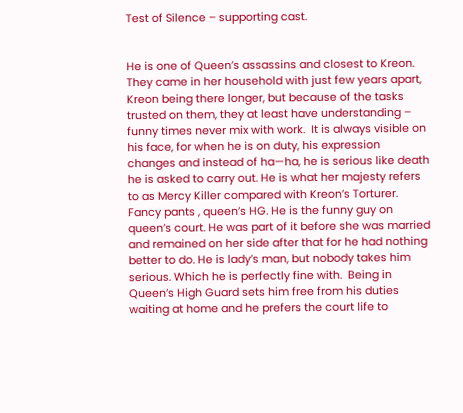Test of Silence – supporting cast.


He is one of Queen’s assassins and closest to Kreon. They came in her household with just few years apart, Kreon being there longer, but because of the tasks trusted on them, they at least have understanding – funny times never mix with work.  It is always visible on his face, for when he is on duty, his expression changes and instead of ha—ha, he is serious like death he is asked to carry out. He is what her majesty refers to as Mercy Killer compared with Kreon’s Torturer. Fancy pants , queen’s HG. He is the funny guy on queen’s court. He was part of it before she was married and remained on her side after that for he had nothing better to do. He is lady’s man, but nobody takes him serious. Which he is perfectly fine with.  Being in Queen’s High Guard sets him free from his duties waiting at home and he prefers the court life to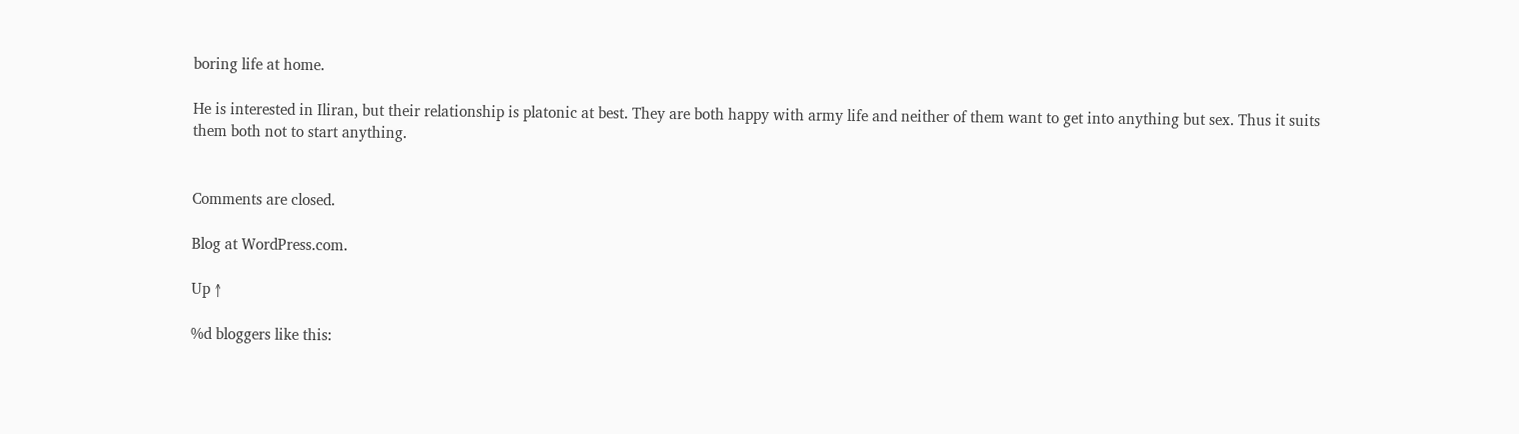boring life at home.

He is interested in Iliran, but their relationship is platonic at best. They are both happy with army life and neither of them want to get into anything but sex. Thus it suits them both not to start anything.


Comments are closed.

Blog at WordPress.com.

Up ↑

%d bloggers like this: